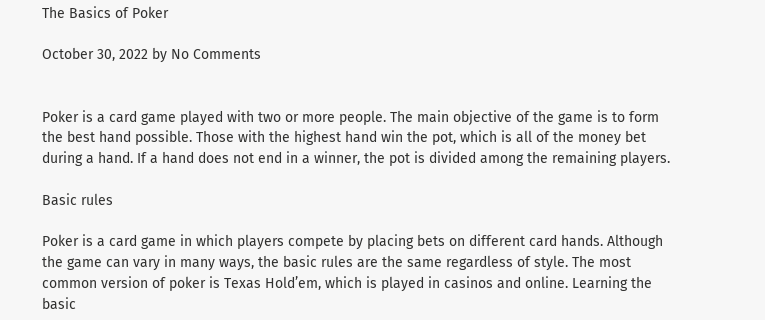The Basics of Poker

October 30, 2022 by No Comments


Poker is a card game played with two or more people. The main objective of the game is to form the best hand possible. Those with the highest hand win the pot, which is all of the money bet during a hand. If a hand does not end in a winner, the pot is divided among the remaining players.

Basic rules

Poker is a card game in which players compete by placing bets on different card hands. Although the game can vary in many ways, the basic rules are the same regardless of style. The most common version of poker is Texas Hold’em, which is played in casinos and online. Learning the basic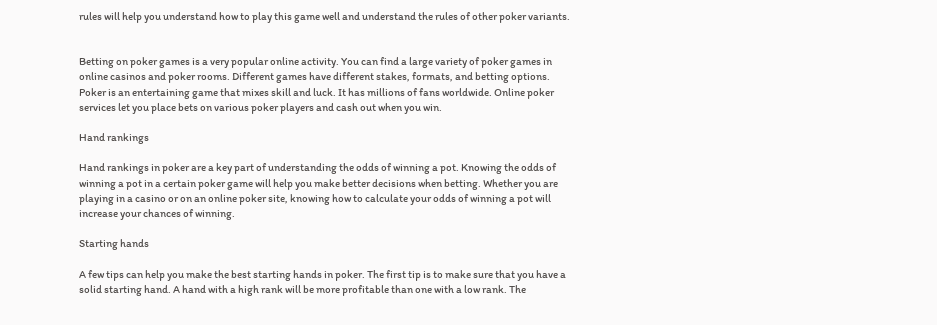rules will help you understand how to play this game well and understand the rules of other poker variants.


Betting on poker games is a very popular online activity. You can find a large variety of poker games in online casinos and poker rooms. Different games have different stakes, formats, and betting options. Poker is an entertaining game that mixes skill and luck. It has millions of fans worldwide. Online poker services let you place bets on various poker players and cash out when you win.

Hand rankings

Hand rankings in poker are a key part of understanding the odds of winning a pot. Knowing the odds of winning a pot in a certain poker game will help you make better decisions when betting. Whether you are playing in a casino or on an online poker site, knowing how to calculate your odds of winning a pot will increase your chances of winning.

Starting hands

A few tips can help you make the best starting hands in poker. The first tip is to make sure that you have a solid starting hand. A hand with a high rank will be more profitable than one with a low rank. The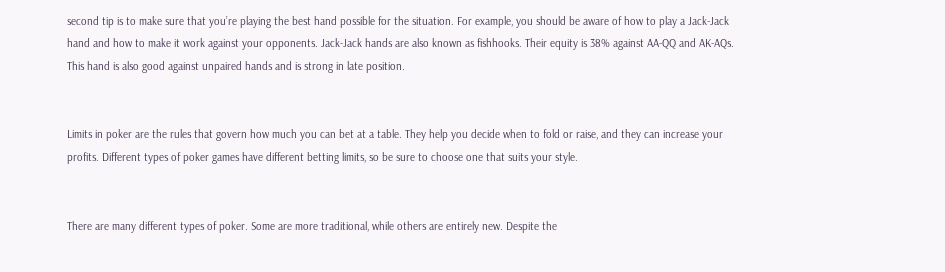second tip is to make sure that you’re playing the best hand possible for the situation. For example, you should be aware of how to play a Jack-Jack hand and how to make it work against your opponents. Jack-Jack hands are also known as fishhooks. Their equity is 38% against AA-QQ and AK-AQs. This hand is also good against unpaired hands and is strong in late position.


Limits in poker are the rules that govern how much you can bet at a table. They help you decide when to fold or raise, and they can increase your profits. Different types of poker games have different betting limits, so be sure to choose one that suits your style.


There are many different types of poker. Some are more traditional, while others are entirely new. Despite the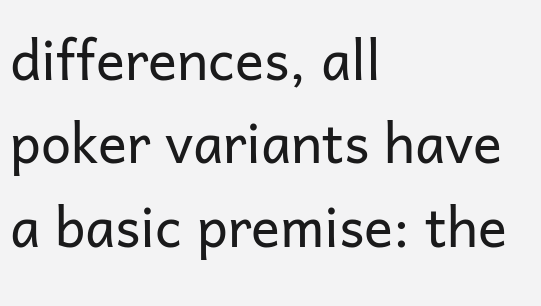differences, all poker variants have a basic premise: the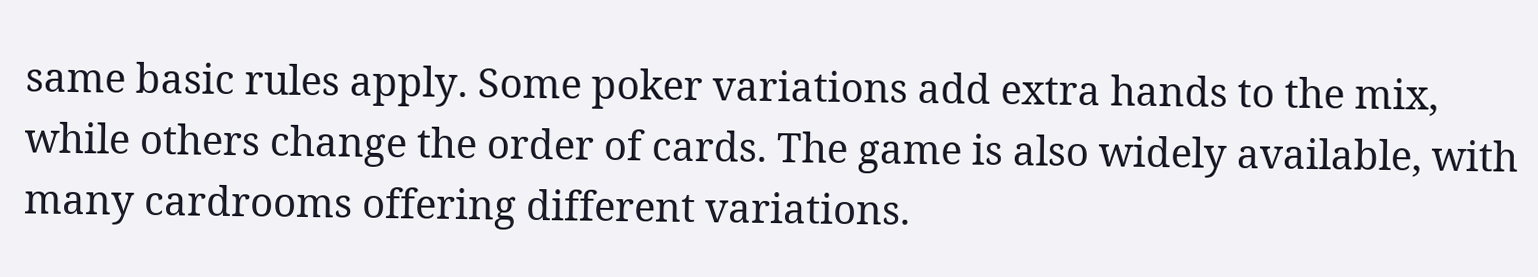same basic rules apply. Some poker variations add extra hands to the mix, while others change the order of cards. The game is also widely available, with many cardrooms offering different variations.